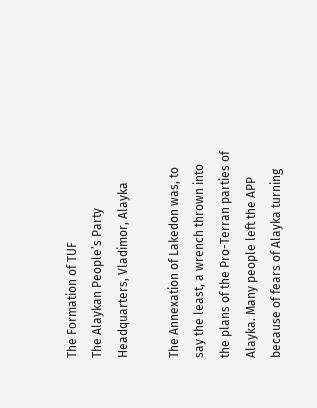The Formation of TUF
The Alaykan People’s Party Headquarters, Vladimor, Alayka

The Annexation of Lakedon was, to say the least, a wrench thrown into the plans of the Pro-Terran parties of Alayka. Many people left the APP because of fears of Alayka turning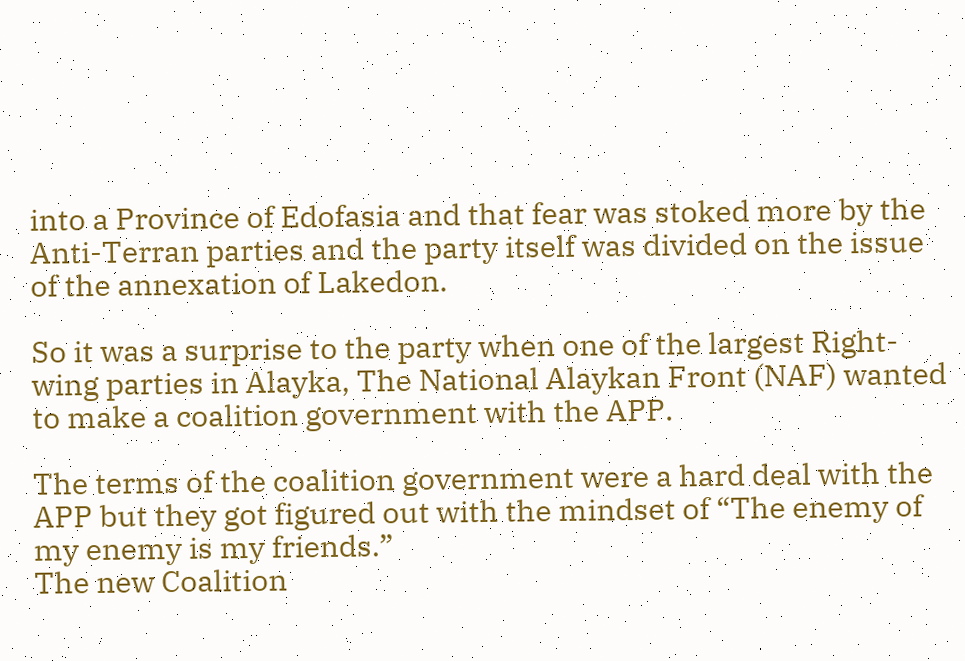into a Province of Edofasia and that fear was stoked more by the Anti-Terran parties and the party itself was divided on the issue of the annexation of Lakedon.

So it was a surprise to the party when one of the largest Right-wing parties in Alayka, The National Alaykan Front (NAF) wanted to make a coalition government with the APP.

The terms of the coalition government were a hard deal with the APP but they got figured out with the mindset of “The enemy of my enemy is my friends.”
The new Coalition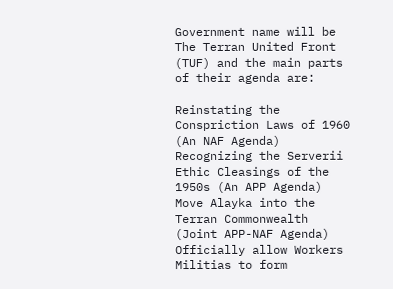Government name will be The Terran United Front (TUF) and the main parts of their agenda are:

Reinstating the Conspriction Laws of 1960 (An NAF Agenda)
Recognizing the Serverii Ethic Cleasings of the 1950s (An APP Agenda)
Move Alayka into the Terran Commonwealth (Joint APP-NAF Agenda)
Officially allow Workers Militias to form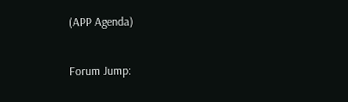(APP Agenda)

Forum Jump: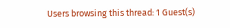Users browsing this thread: 1 Guest(s)